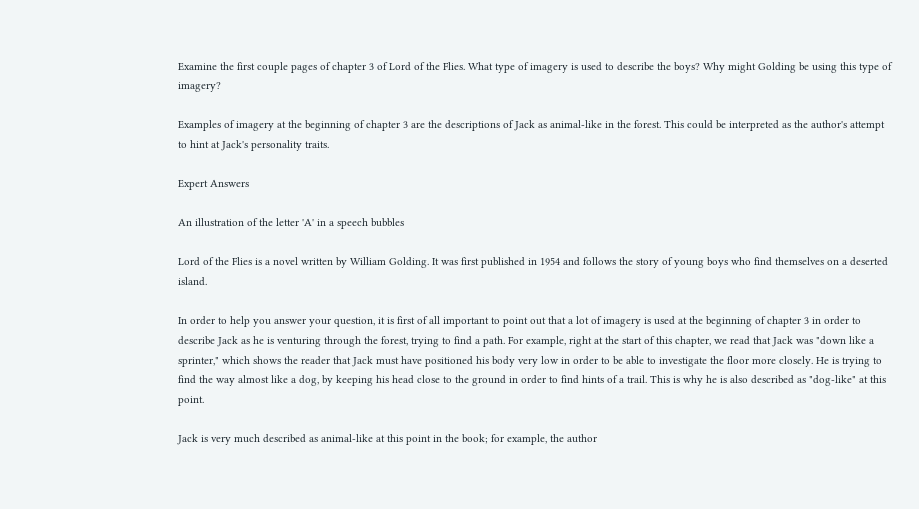Examine the first couple pages of chapter 3 of Lord of the Flies. What type of imagery is used to describe the boys? Why might Golding be using this type of imagery?

Examples of imagery at the beginning of chapter 3 are the descriptions of Jack as animal-like in the forest. This could be interpreted as the author's attempt to hint at Jack's personality traits.

Expert Answers

An illustration of the letter 'A' in a speech bubbles

Lord of the Flies is a novel written by William Golding. It was first published in 1954 and follows the story of young boys who find themselves on a deserted island.

In order to help you answer your question, it is first of all important to point out that a lot of imagery is used at the beginning of chapter 3 in order to describe Jack as he is venturing through the forest, trying to find a path. For example, right at the start of this chapter, we read that Jack was "down like a sprinter," which shows the reader that Jack must have positioned his body very low in order to be able to investigate the floor more closely. He is trying to find the way almost like a dog, by keeping his head close to the ground in order to find hints of a trail. This is why he is also described as "dog-like" at this point.

Jack is very much described as animal-like at this point in the book; for example, the author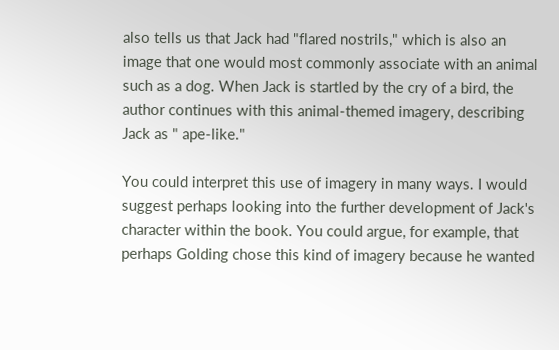also tells us that Jack had "flared nostrils," which is also an image that one would most commonly associate with an animal such as a dog. When Jack is startled by the cry of a bird, the author continues with this animal-themed imagery, describing Jack as " ape-like."

You could interpret this use of imagery in many ways. I would suggest perhaps looking into the further development of Jack's character within the book. You could argue, for example, that perhaps Golding chose this kind of imagery because he wanted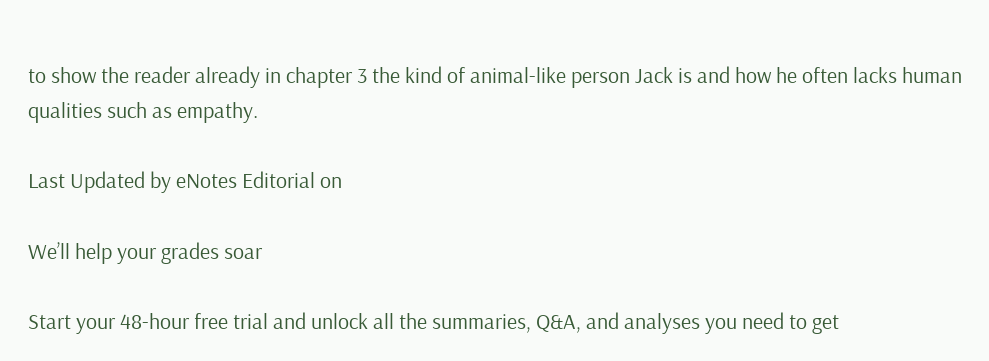to show the reader already in chapter 3 the kind of animal-like person Jack is and how he often lacks human qualities such as empathy.

Last Updated by eNotes Editorial on

We’ll help your grades soar

Start your 48-hour free trial and unlock all the summaries, Q&A, and analyses you need to get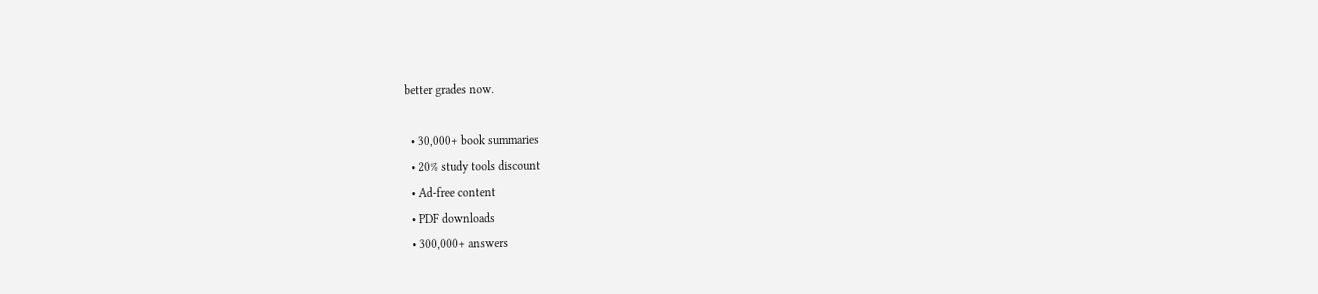better grades now.

  • 30,000+ book summaries
  • 20% study tools discount
  • Ad-free content
  • PDF downloads
  • 300,000+ answers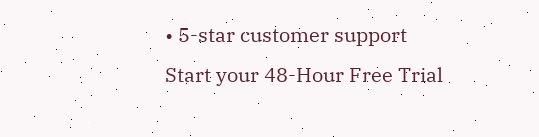• 5-star customer support
Start your 48-Hour Free Trial